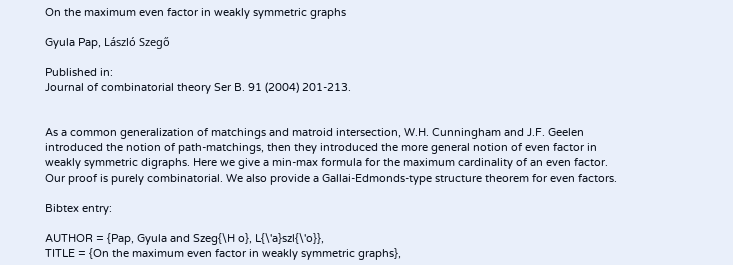On the maximum even factor in weakly symmetric graphs

Gyula Pap, László Szegő

Published in:
Journal of combinatorial theory Ser B. 91 (2004) 201-213.


As a common generalization of matchings and matroid intersection, W.H. Cunningham and J.F. Geelen introduced the notion of path-matchings, then they introduced the more general notion of even factor in weakly symmetric digraphs. Here we give a min-max formula for the maximum cardinality of an even factor. Our proof is purely combinatorial. We also provide a Gallai-Edmonds-type structure theorem for even factors.

Bibtex entry:

AUTHOR = {Pap, Gyula and Szeg{\H o}, L{\'a}szl{\'o}},
TITLE = {On the maximum even factor in weakly symmetric graphs},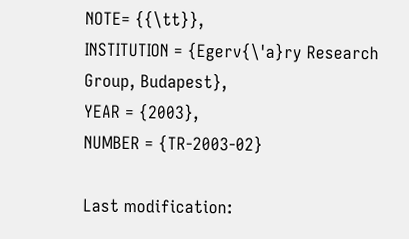NOTE= {{\tt}},
INSTITUTION = {Egerv{\'a}ry Research Group, Budapest},
YEAR = {2003},
NUMBER = {TR-2003-02}

Last modification: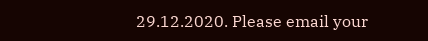29.12.2020. Please email your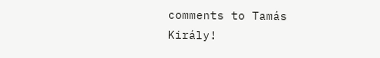comments to Tamás Király!